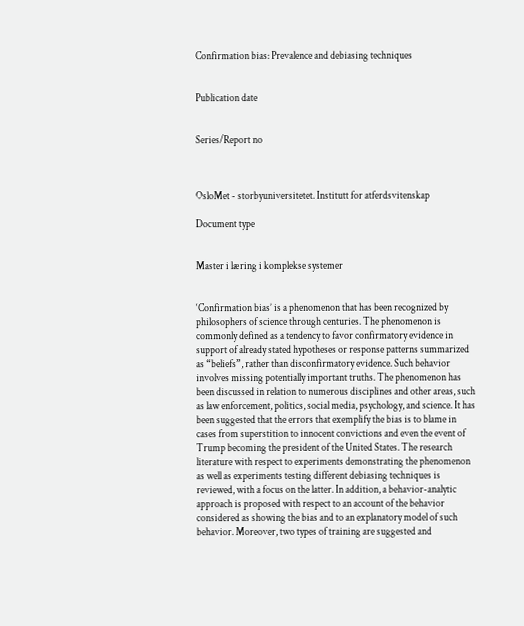Confirmation bias: Prevalence and debiasing techniques


Publication date


Series/Report no



OsloMet - storbyuniversitetet. Institutt for atferdsvitenskap

Document type


Master i læring i komplekse systemer


‘Confirmation bias’ is a phenomenon that has been recognized by philosophers of science through centuries. The phenomenon is commonly defined as a tendency to favor confirmatory evidence in support of already stated hypotheses or response patterns summarized as “beliefs”, rather than disconfirmatory evidence. Such behavior involves missing potentially important truths. The phenomenon has been discussed in relation to numerous disciplines and other areas, such as law enforcement, politics, social media, psychology, and science. It has been suggested that the errors that exemplify the bias is to blame in cases from superstition to innocent convictions and even the event of Trump becoming the president of the United States. The research literature with respect to experiments demonstrating the phenomenon as well as experiments testing different debiasing techniques is reviewed, with a focus on the latter. In addition, a behavior-analytic approach is proposed with respect to an account of the behavior considered as showing the bias and to an explanatory model of such behavior. Moreover, two types of training are suggested and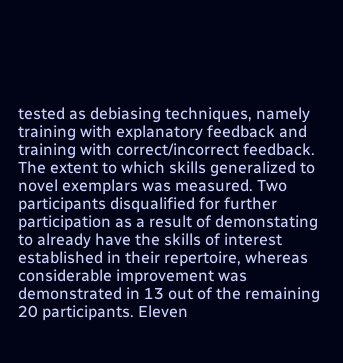tested as debiasing techniques, namely training with explanatory feedback and training with correct/incorrect feedback. The extent to which skills generalized to novel exemplars was measured. Two participants disqualified for further participation as a result of demonstating to already have the skills of interest established in their repertoire, whereas considerable improvement was demonstrated in 13 out of the remaining 20 participants. Eleven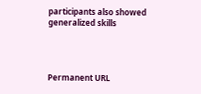participants also showed generalized skills




Permanent URL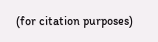(for citation purposes)